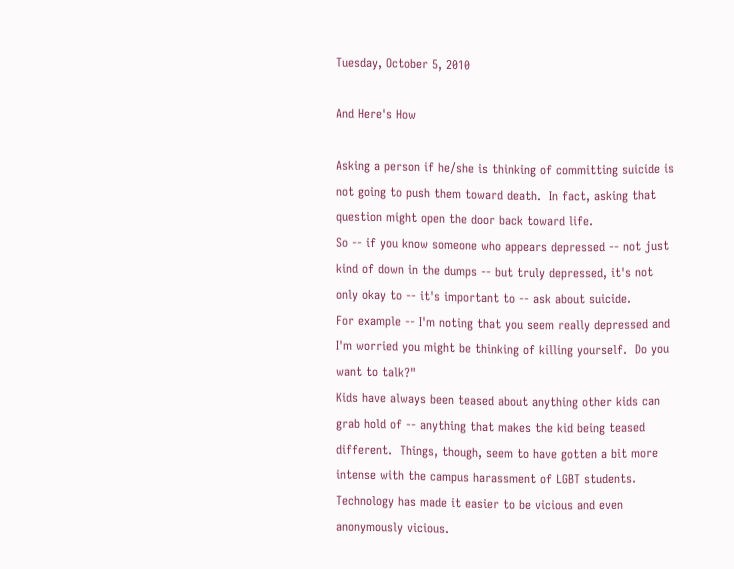Tuesday, October 5, 2010

And Here's How

Asking a person if he/she is thinking of committing suicide is not going to push them toward death.  In fact, asking that question might open the door back toward life.
So -- if you know someone who appears depressed -- not just kind of down in the dumps -- but truly depressed, it's not only okay to -- it's important to -- ask about suicide.
For example -- I'm noting that you seem really depressed and I'm worried you might be thinking of killing yourself.  Do you want to talk?"
Kids have always been teased about anything other kids can grab hold of -- anything that makes the kid being teased different.  Things, though, seem to have gotten a bit more intense with the campus harassment of LGBT students.  Technology has made it easier to be vicious and even anonymously vicious.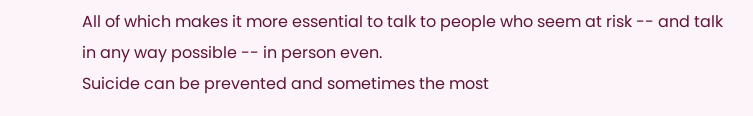All of which makes it more essential to talk to people who seem at risk -- and talk in any way possible -- in person even.
Suicide can be prevented and sometimes the most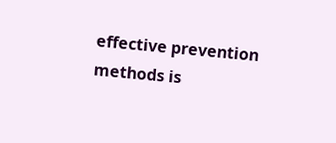effective prevention methods is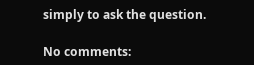simply to ask the question.

No comments: